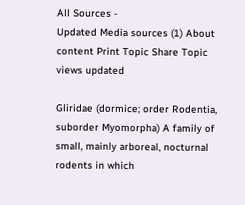All Sources -
Updated Media sources (1) About content Print Topic Share Topic
views updated

Gliridae (dormice; order Rodentia, suborder Myomorpha) A family of small, mainly arboreal, nocturnal rodents in which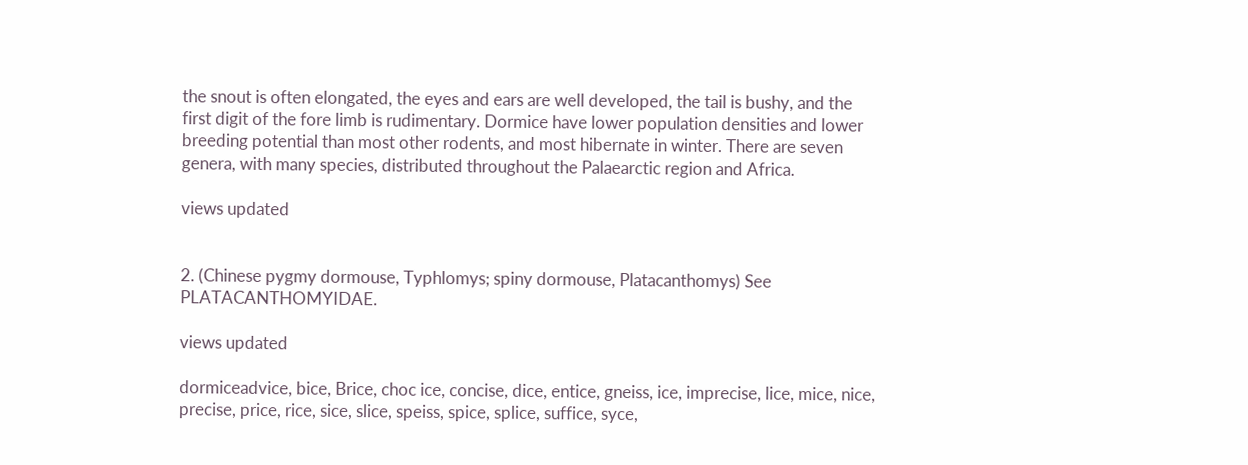the snout is often elongated, the eyes and ears are well developed, the tail is bushy, and the first digit of the fore limb is rudimentary. Dormice have lower population densities and lower breeding potential than most other rodents, and most hibernate in winter. There are seven genera, with many species, distributed throughout the Palaearctic region and Africa.

views updated


2. (Chinese pygmy dormouse, Typhlomys; spiny dormouse, Platacanthomys) See PLATACANTHOMYIDAE.

views updated

dormiceadvice, bice, Brice, choc ice, concise, dice, entice, gneiss, ice, imprecise, lice, mice, nice, precise, price, rice, sice, slice, speiss, spice, splice, suffice, syce,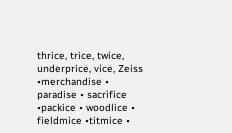thrice, trice, twice, underprice, vice, Zeiss •merchandise • paradise • sacrifice •packice • woodlice • fieldmice •titmice •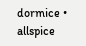dormice • allspice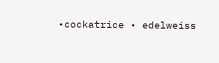•cockatrice • edelweiss